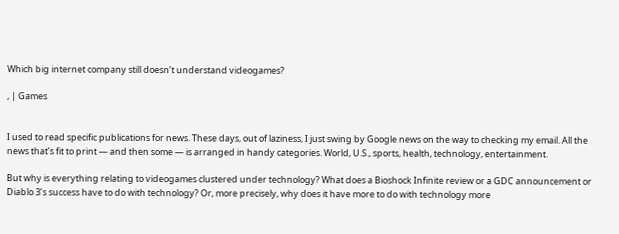Which big internet company still doesn’t understand videogames?

, | Games


I used to read specific publications for news. These days, out of laziness, I just swing by Google news on the way to checking my email. All the news that’s fit to print — and then some — is arranged in handy categories. World, U.S., sports, health, technology, entertainment.

But why is everything relating to videogames clustered under technology? What does a Bioshock Infinite review or a GDC announcement or Diablo 3’s success have to do with technology? Or, more precisely, why does it have more to do with technology more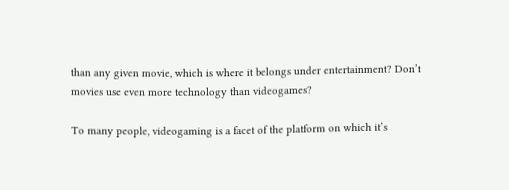than any given movie, which is where it belongs under entertainment? Don’t movies use even more technology than videogames?

To many people, videogaming is a facet of the platform on which it’s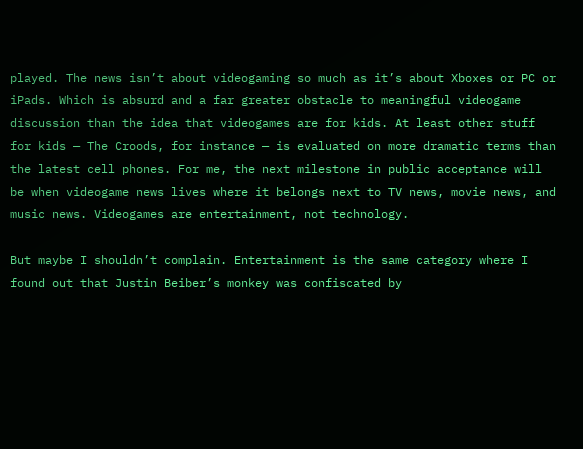played. The news isn’t about videogaming so much as it’s about Xboxes or PC or iPads. Which is absurd and a far greater obstacle to meaningful videogame discussion than the idea that videogames are for kids. At least other stuff for kids — The Croods, for instance — is evaluated on more dramatic terms than the latest cell phones. For me, the next milestone in public acceptance will be when videogame news lives where it belongs next to TV news, movie news, and music news. Videogames are entertainment, not technology.

But maybe I shouldn’t complain. Entertainment is the same category where I found out that Justin Beiber’s monkey was confiscated by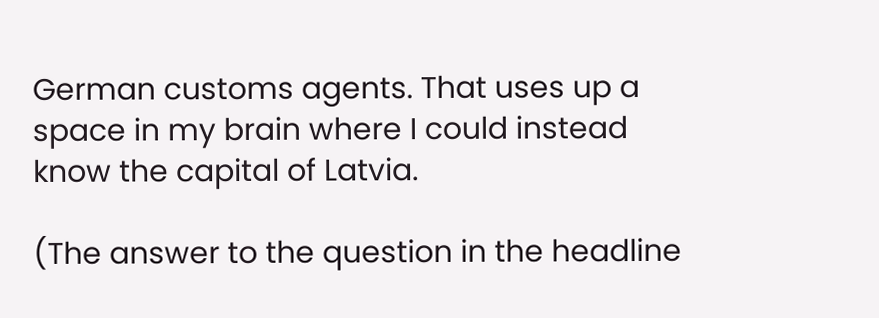German customs agents. That uses up a space in my brain where I could instead know the capital of Latvia.

(The answer to the question in the headline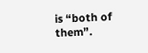is “both of them”.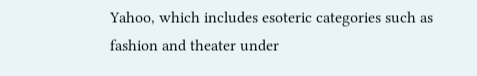Yahoo, which includes esoteric categories such as fashion and theater under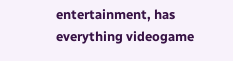entertainment, has everything videogame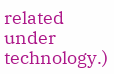related under technology.)